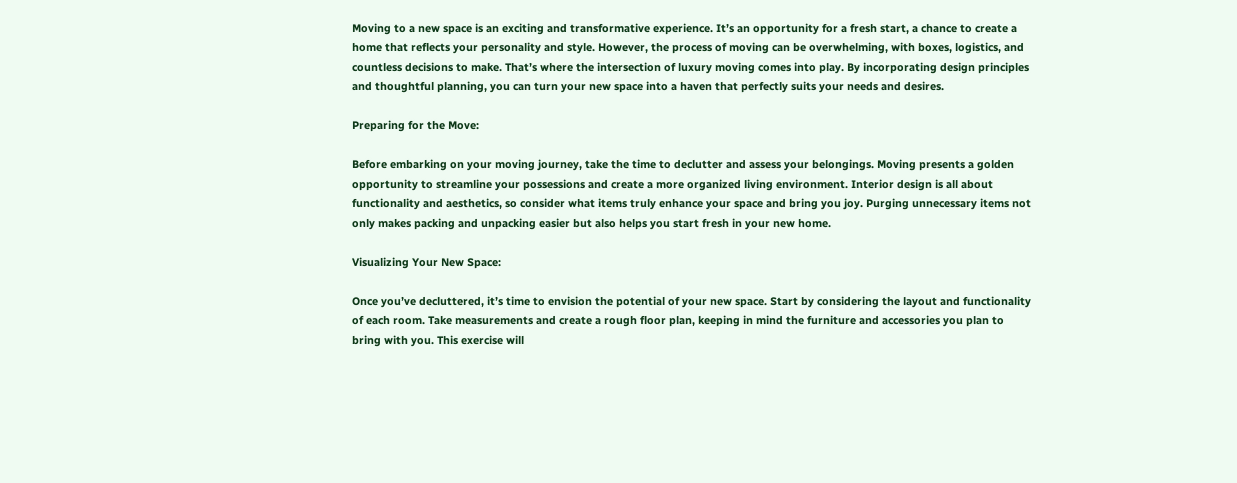Moving to a new space is an exciting and transformative experience. It’s an opportunity for a fresh start, a chance to create a home that reflects your personality and style. However, the process of moving can be overwhelming, with boxes, logistics, and countless decisions to make. That’s where the intersection of luxury moving comes into play. By incorporating design principles and thoughtful planning, you can turn your new space into a haven that perfectly suits your needs and desires.

Preparing for the Move:

Before embarking on your moving journey, take the time to declutter and assess your belongings. Moving presents a golden opportunity to streamline your possessions and create a more organized living environment. Interior design is all about functionality and aesthetics, so consider what items truly enhance your space and bring you joy. Purging unnecessary items not only makes packing and unpacking easier but also helps you start fresh in your new home.

Visualizing Your New Space:

Once you’ve decluttered, it’s time to envision the potential of your new space. Start by considering the layout and functionality of each room. Take measurements and create a rough floor plan, keeping in mind the furniture and accessories you plan to bring with you. This exercise will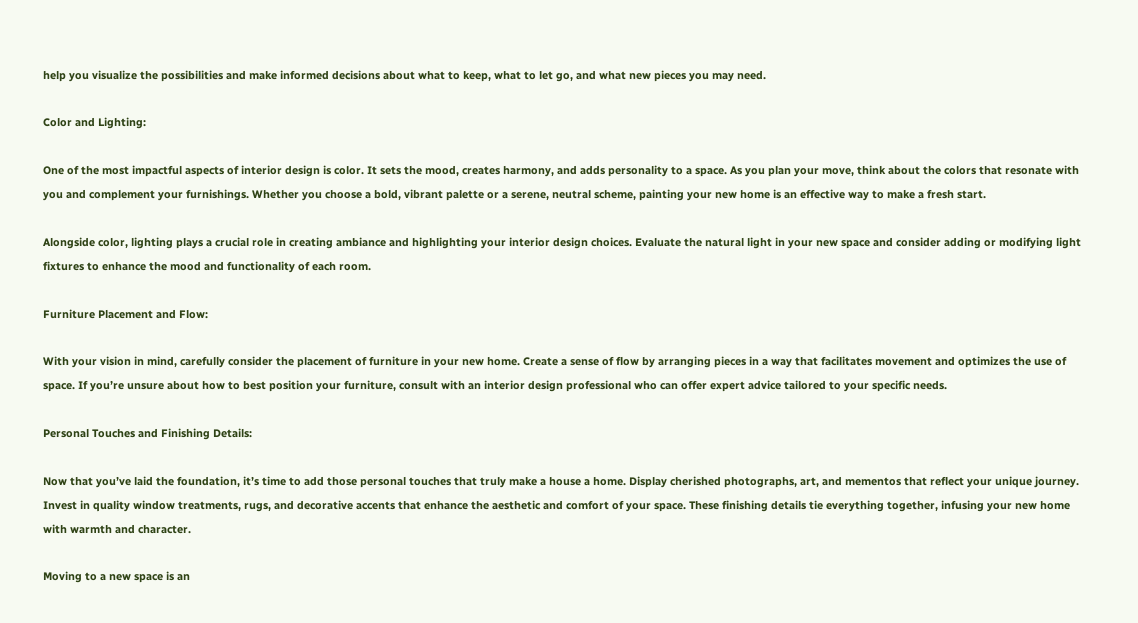help you visualize the possibilities and make informed decisions about what to keep, what to let go, and what new pieces you may need.

Color and Lighting:

One of the most impactful aspects of interior design is color. It sets the mood, creates harmony, and adds personality to a space. As you plan your move, think about the colors that resonate with you and complement your furnishings. Whether you choose a bold, vibrant palette or a serene, neutral scheme, painting your new home is an effective way to make a fresh start.

Alongside color, lighting plays a crucial role in creating ambiance and highlighting your interior design choices. Evaluate the natural light in your new space and consider adding or modifying light fixtures to enhance the mood and functionality of each room.

Furniture Placement and Flow:

With your vision in mind, carefully consider the placement of furniture in your new home. Create a sense of flow by arranging pieces in a way that facilitates movement and optimizes the use of space. If you’re unsure about how to best position your furniture, consult with an interior design professional who can offer expert advice tailored to your specific needs.

Personal Touches and Finishing Details:

Now that you’ve laid the foundation, it’s time to add those personal touches that truly make a house a home. Display cherished photographs, art, and mementos that reflect your unique journey. Invest in quality window treatments, rugs, and decorative accents that enhance the aesthetic and comfort of your space. These finishing details tie everything together, infusing your new home with warmth and character.

Moving to a new space is an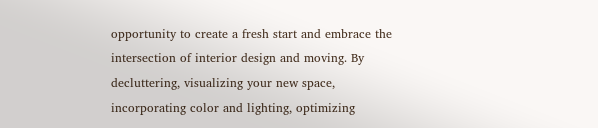opportunity to create a fresh start and embrace the intersection of interior design and moving. By decluttering, visualizing your new space, incorporating color and lighting, optimizing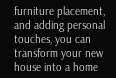furniture placement, and adding personal touches, you can transform your new house into a home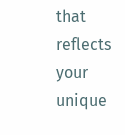that reflects your unique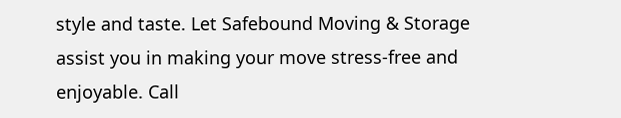style and taste. Let Safebound Moving & Storage assist you in making your move stress-free and enjoyable. Call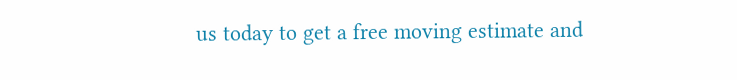us today to get a free moving estimate and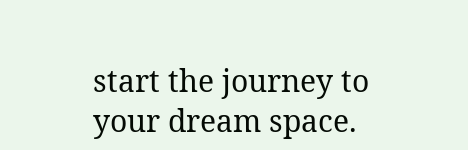start the journey to your dream space.